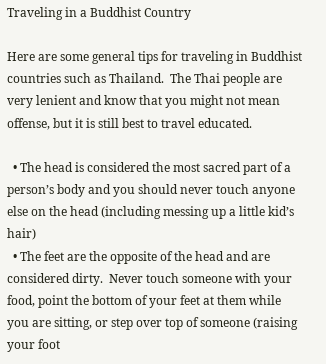Traveling in a Buddhist Country

Here are some general tips for traveling in Buddhist countries such as Thailand.  The Thai people are very lenient and know that you might not mean offense, but it is still best to travel educated.

  • The head is considered the most sacred part of a person’s body and you should never touch anyone else on the head (including messing up a little kid’s hair)
  • The feet are the opposite of the head and are considered dirty.  Never touch someone with your food, point the bottom of your feet at them while you are sitting, or step over top of someone (raising your foot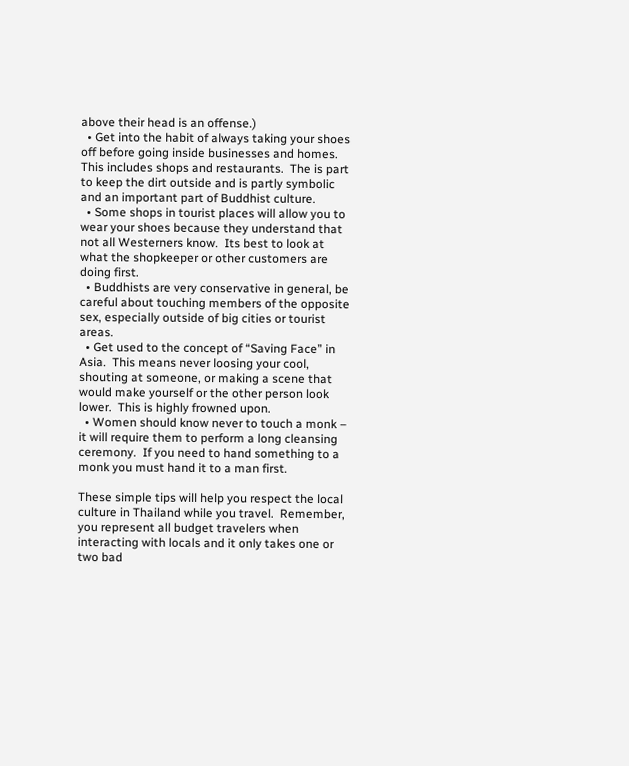above their head is an offense.)
  • Get into the habit of always taking your shoes off before going inside businesses and homes.  This includes shops and restaurants.  The is part to keep the dirt outside and is partly symbolic and an important part of Buddhist culture.
  • Some shops in tourist places will allow you to wear your shoes because they understand that not all Westerners know.  Its best to look at what the shopkeeper or other customers are doing first.
  • Buddhists are very conservative in general, be careful about touching members of the opposite sex, especially outside of big cities or tourist areas.
  • Get used to the concept of “Saving Face” in Asia.  This means never loosing your cool, shouting at someone, or making a scene that would make yourself or the other person look lower.  This is highly frowned upon.
  • Women should know never to touch a monk – it will require them to perform a long cleansing ceremony.  If you need to hand something to a monk you must hand it to a man first.

These simple tips will help you respect the local culture in Thailand while you travel.  Remember, you represent all budget travelers when interacting with locals and it only takes one or two bad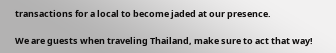transactions for a local to become jaded at our presence.

We are guests when traveling Thailand, make sure to act that way!